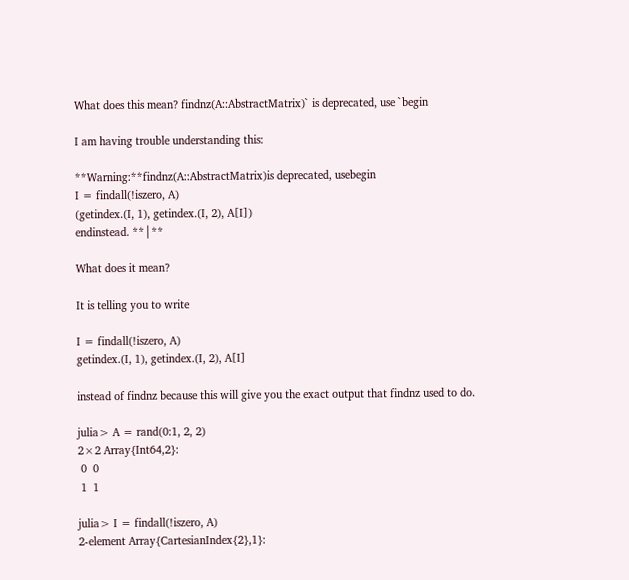What does this mean? findnz(A::AbstractMatrix)` is deprecated, use `begin

I am having trouble understanding this:

**Warning:**findnz(A::AbstractMatrix)is deprecated, usebegin
I = findall(!iszero, A)
(getindex.(I, 1), getindex.(I, 2), A[I])
endinstead. **│**

What does it mean?

It is telling you to write

I = findall(!iszero, A)
getindex.(I, 1), getindex.(I, 2), A[I]

instead of findnz because this will give you the exact output that findnz used to do.

julia> A = rand(0:1, 2, 2)
2×2 Array{Int64,2}:
 0  0
 1  1

julia> I = findall(!iszero, A)
2-element Array{CartesianIndex{2},1}: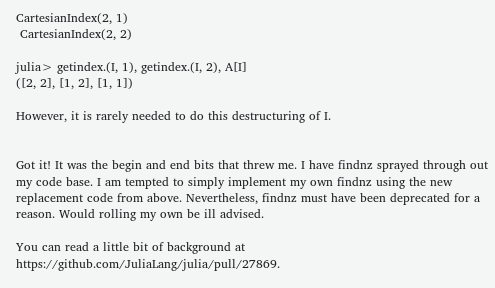CartesianIndex(2, 1)
 CartesianIndex(2, 2)

julia> getindex.(I, 1), getindex.(I, 2), A[I]
([2, 2], [1, 2], [1, 1])

However, it is rarely needed to do this destructuring of I.


Got it! It was the begin and end bits that threw me. I have findnz sprayed through out my code base. I am tempted to simply implement my own findnz using the new replacement code from above. Nevertheless, findnz must have been deprecated for a reason. Would rolling my own be ill advised.

You can read a little bit of background at https://github.com/JuliaLang/julia/pull/27869.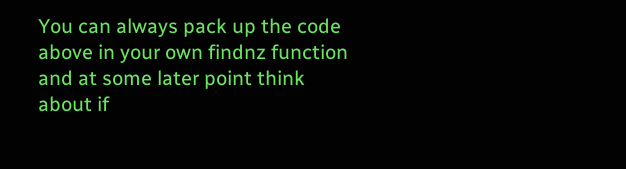You can always pack up the code above in your own findnz function and at some later point think about if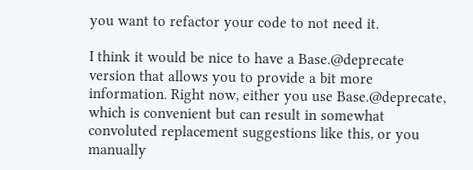you want to refactor your code to not need it.

I think it would be nice to have a Base.@deprecate version that allows you to provide a bit more information. Right now, either you use Base.@deprecate, which is convenient but can result in somewhat convoluted replacement suggestions like this, or you manually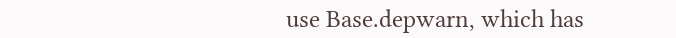use Base.depwarn, which has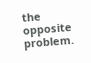the opposite problem.